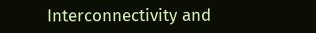Interconnectivity and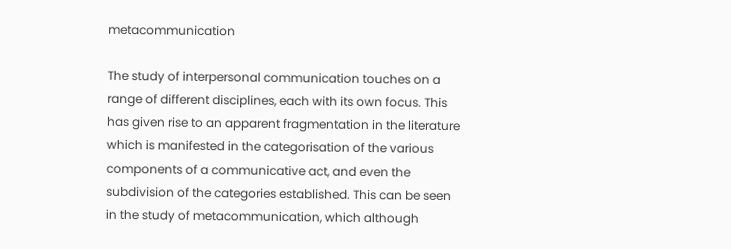metacommunication

The study of interpersonal communication touches on a range of different disciplines, each with its own focus. This has given rise to an apparent fragmentation in the literature which is manifested in the categorisation of the various components of a communicative act, and even the subdivision of the categories established. This can be seen in the study of metacommunication, which although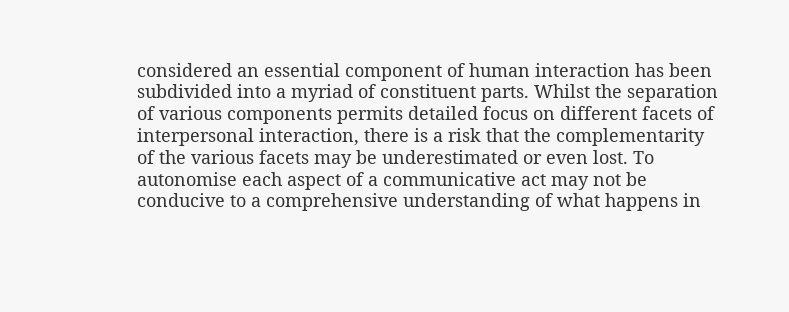considered an essential component of human interaction has been subdivided into a myriad of constituent parts. Whilst the separation of various components permits detailed focus on different facets of interpersonal interaction, there is a risk that the complementarity of the various facets may be underestimated or even lost. To autonomise each aspect of a communicative act may not be conducive to a comprehensive understanding of what happens in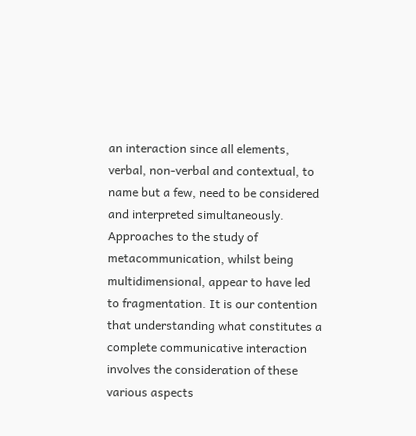an interaction since all elements, verbal, non-verbal and contextual, to name but a few, need to be considered and interpreted simultaneously. Approaches to the study of metacommunication, whilst being multidimensional, appear to have led to fragmentation. It is our contention that understanding what constitutes a complete communicative interaction involves the consideration of these various aspects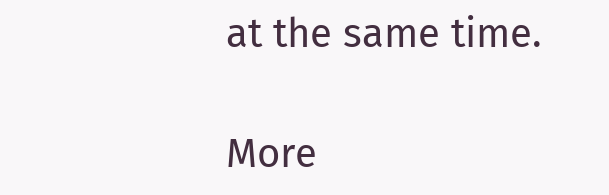at the same time.

More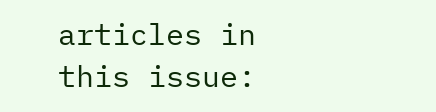articles in this issue: